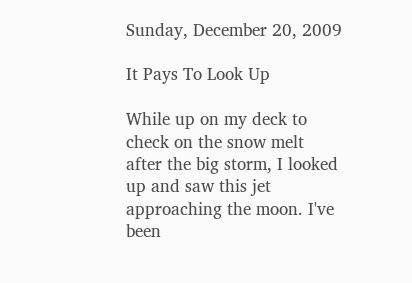Sunday, December 20, 2009

It Pays To Look Up

While up on my deck to check on the snow melt after the big storm, I looked up and saw this jet approaching the moon. I've been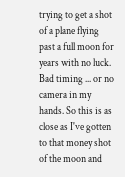trying to get a shot of a plane flying past a full moon for years with no luck. Bad timing ... or no camera in my hands. So this is as close as I've gotten to that money shot of the moon and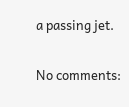a passing jet.

No comments: